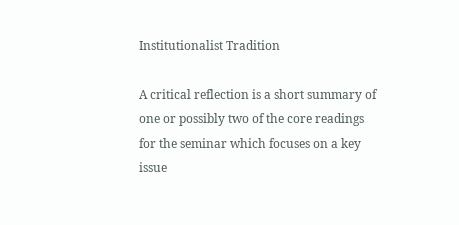Institutionalist Tradition

A critical reflection is a short summary of one or possibly two of the core readings for the seminar which focuses on a key issue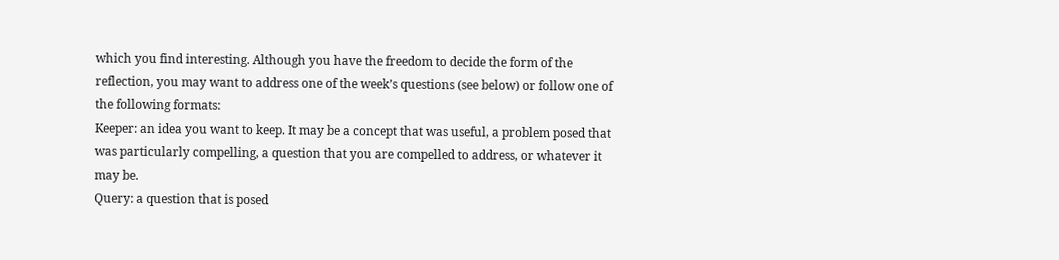which you find interesting. Although you have the freedom to decide the form of the reflection, you may want to address one of the week’s questions (see below) or follow one of the following formats:
Keeper: an idea you want to keep. It may be a concept that was useful, a problem posed that was particularly compelling, a question that you are compelled to address, or whatever it may be.
Query: a question that is posed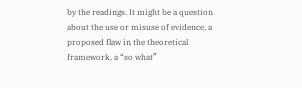by the readings. It might be a question about the use or misuse of evidence, a proposed flaw in the theoretical framework, a “so what”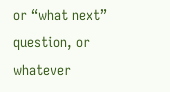or “what next” question, or whatever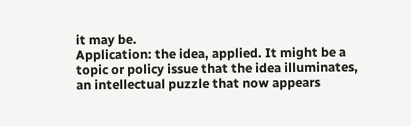it may be.
Application: the idea, applied. It might be a topic or policy issue that the idea illuminates, an intellectual puzzle that now appears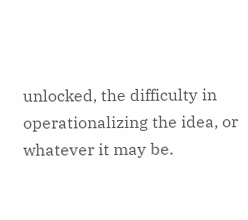unlocked, the difficulty in operationalizing the idea, or whatever it may be.